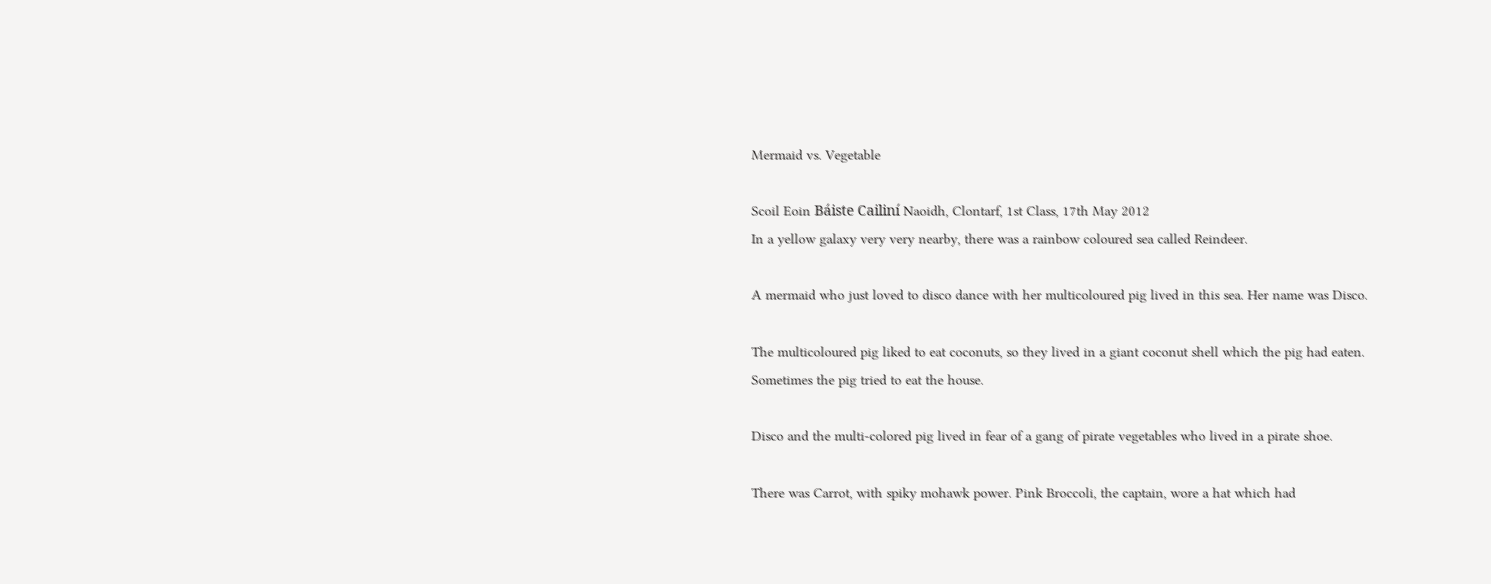Mermaid vs. Vegetable

Scoil Eoin Báiste Cailiní Naoidh, Clontarf, 1st Class, 17th May 2012
In a yellow galaxy very very nearby, there was a rainbow coloured sea called Reindeer.

A mermaid who just loved to disco dance with her multicoloured pig lived in this sea. Her name was Disco.

The multicoloured pig liked to eat coconuts, so they lived in a giant coconut shell which the pig had eaten.  Sometimes the pig tried to eat the house.

Disco and the multi-colored pig lived in fear of a gang of pirate vegetables who lived in a pirate shoe.

There was Carrot, with spiky mohawk power. Pink Broccoli, the captain, wore a hat which had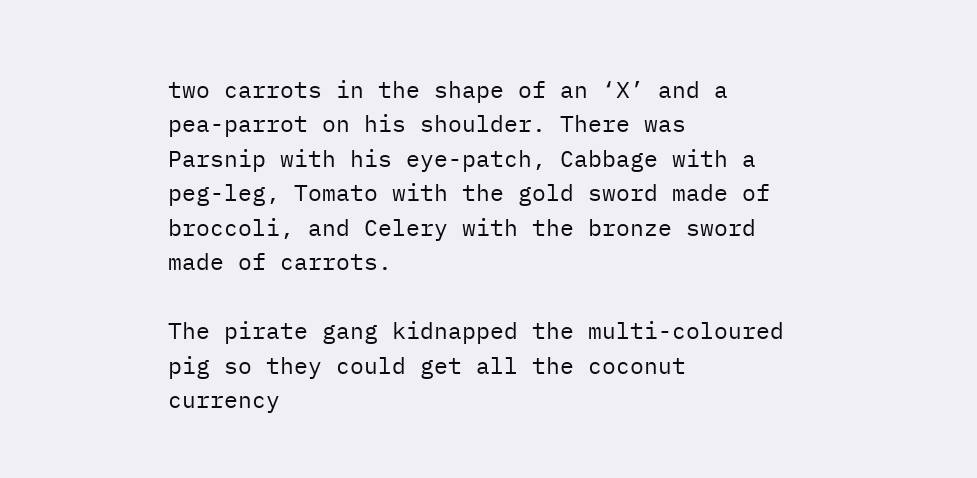two carrots in the shape of an ‘X’ and a pea-parrot on his shoulder. There was Parsnip with his eye-patch, Cabbage with a peg-leg, Tomato with the gold sword made of broccoli, and Celery with the bronze sword made of carrots.

The pirate gang kidnapped the multi-coloured pig so they could get all the coconut currency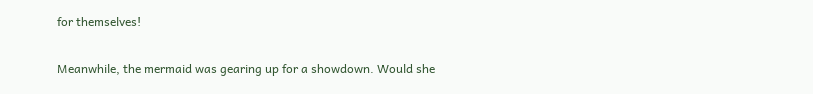for themselves!

Meanwhile, the mermaid was gearing up for a showdown. Would she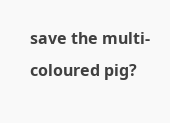save the multi-coloured pig?